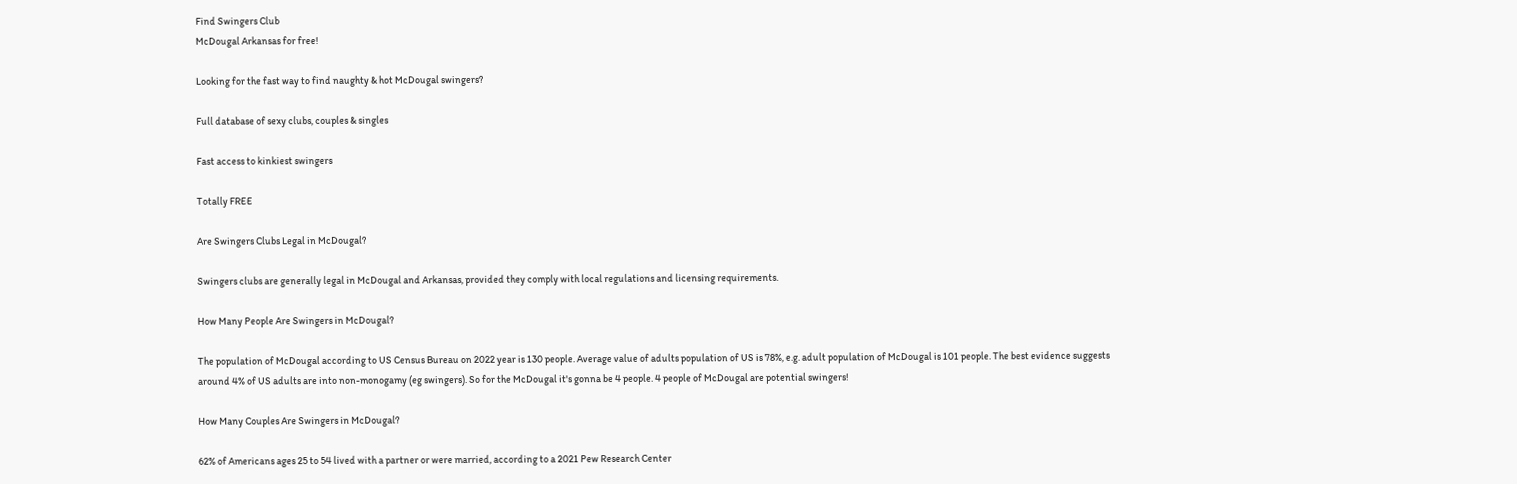Find Swingers Club
McDougal Arkansas for free!

Looking for the fast way to find naughty & hot McDougal swingers?

Full database of sexy clubs, couples & singles

Fast access to kinkiest swingers

Totally FREE

Are Swingers Clubs Legal in McDougal?

Swingers clubs are generally legal in McDougal and Arkansas, provided they comply with local regulations and licensing requirements.

How Many People Are Swingers in McDougal?

The population of McDougal according to US Census Bureau on 2022 year is 130 people. Average value of adults population of US is 78%, e.g. adult population of McDougal is 101 people. The best evidence suggests around 4% of US adults are into non-monogamy (eg swingers). So for the McDougal it's gonna be 4 people. 4 people of McDougal are potential swingers!

How Many Couples Are Swingers in McDougal?

62% of Americans ages 25 to 54 lived with a partner or were married, according to a 2021 Pew Research Center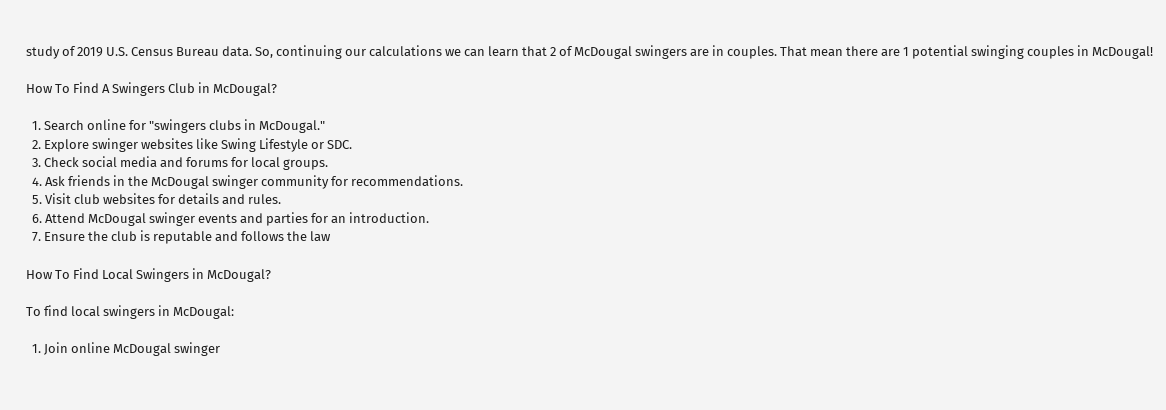study of 2019 U.S. Census Bureau data. So, continuing our calculations we can learn that 2 of McDougal swingers are in couples. That mean there are 1 potential swinging couples in McDougal!

How To Find A Swingers Club in McDougal?

  1. Search online for "swingers clubs in McDougal."
  2. Explore swinger websites like Swing Lifestyle or SDC.
  3. Check social media and forums for local groups.
  4. Ask friends in the McDougal swinger community for recommendations.
  5. Visit club websites for details and rules.
  6. Attend McDougal swinger events and parties for an introduction.
  7. Ensure the club is reputable and follows the law

How To Find Local Swingers in McDougal?

To find local swingers in McDougal:

  1. Join online McDougal swinger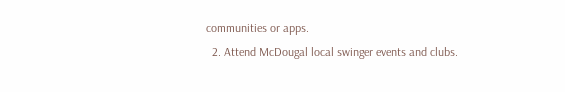communities or apps.
  2. Attend McDougal local swinger events and clubs.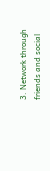3. Network through friends and social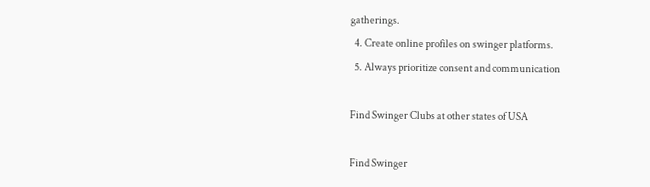gatherings.
  4. Create online profiles on swinger platforms.
  5. Always prioritize consent and communication

Find Swinger Clubs at other states of USA

Find Swinger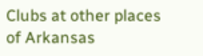Clubs at other places of Arkansas